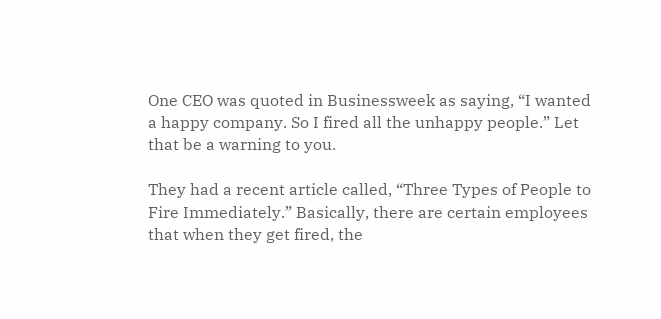One CEO was quoted in Businessweek as saying, “I wanted a happy company. So I fired all the unhappy people.” Let that be a warning to you.

They had a recent article called, “Three Types of People to Fire Immediately.” Basically, there are certain employees that when they get fired, the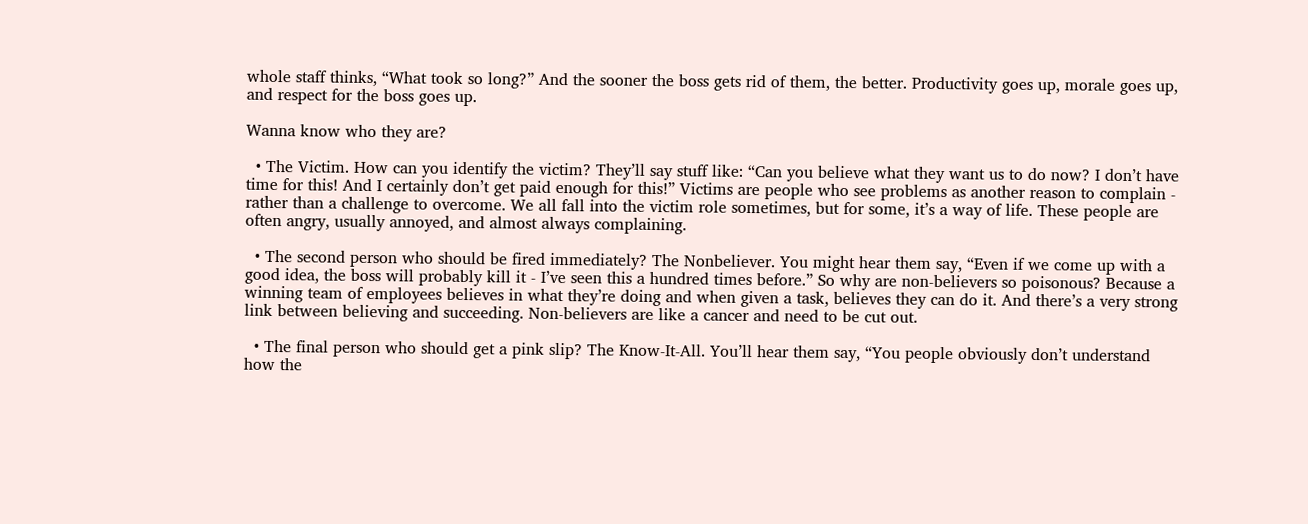whole staff thinks, “What took so long?” And the sooner the boss gets rid of them, the better. Productivity goes up, morale goes up, and respect for the boss goes up.

Wanna know who they are?

  • The Victim. How can you identify the victim? They’ll say stuff like: “Can you believe what they want us to do now? I don’t have time for this! And I certainly don’t get paid enough for this!” Victims are people who see problems as another reason to complain - rather than a challenge to overcome. We all fall into the victim role sometimes, but for some, it’s a way of life. These people are often angry, usually annoyed, and almost always complaining.

  • The second person who should be fired immediately? The Nonbeliever. You might hear them say, “Even if we come up with a good idea, the boss will probably kill it - I’ve seen this a hundred times before.” So why are non-believers so poisonous? Because a winning team of employees believes in what they’re doing and when given a task, believes they can do it. And there’s a very strong link between believing and succeeding. Non-believers are like a cancer and need to be cut out.

  • The final person who should get a pink slip? The Know-It-All. You’ll hear them say, “You people obviously don’t understand how the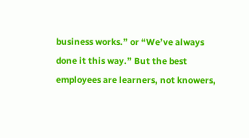business works.” or “We’ve always done it this way.” But the best employees are learners, not knowers,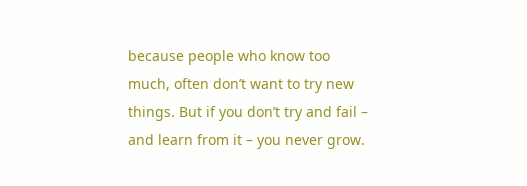because people who know too much, often don’t want to try new things. But if you don’t try and fail – and learn from it – you never grow.